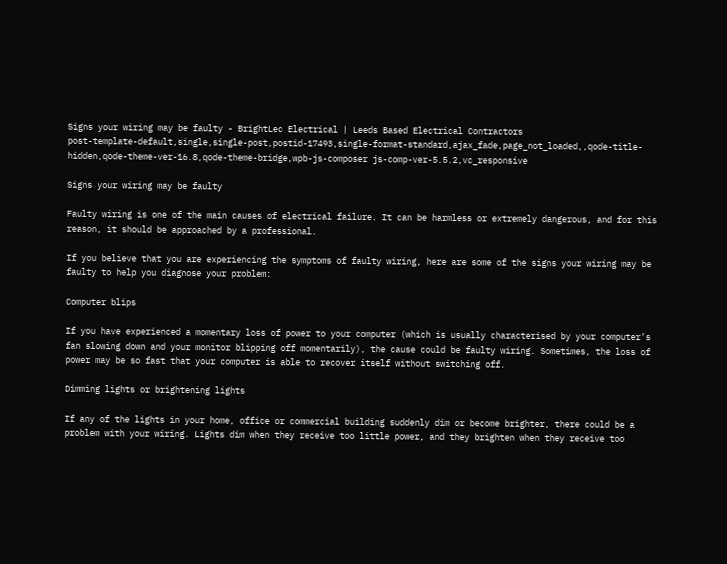Signs your wiring may be faulty - BrightLec Electrical | Leeds Based Electrical Contractors
post-template-default,single,single-post,postid-17493,single-format-standard,ajax_fade,page_not_loaded,,qode-title-hidden,qode-theme-ver-16.8,qode-theme-bridge,wpb-js-composer js-comp-ver-5.5.2,vc_responsive

Signs your wiring may be faulty

Faulty wiring is one of the main causes of electrical failure. It can be harmless or extremely dangerous, and for this reason, it should be approached by a professional.

If you believe that you are experiencing the symptoms of faulty wiring, here are some of the signs your wiring may be faulty to help you diagnose your problem:

Computer blips

If you have experienced a momentary loss of power to your computer (which is usually characterised by your computer’s fan slowing down and your monitor blipping off momentarily), the cause could be faulty wiring. Sometimes, the loss of power may be so fast that your computer is able to recover itself without switching off.

Dimming lights or brightening lights

If any of the lights in your home, office or commercial building suddenly dim or become brighter, there could be a problem with your wiring. Lights dim when they receive too little power, and they brighten when they receive too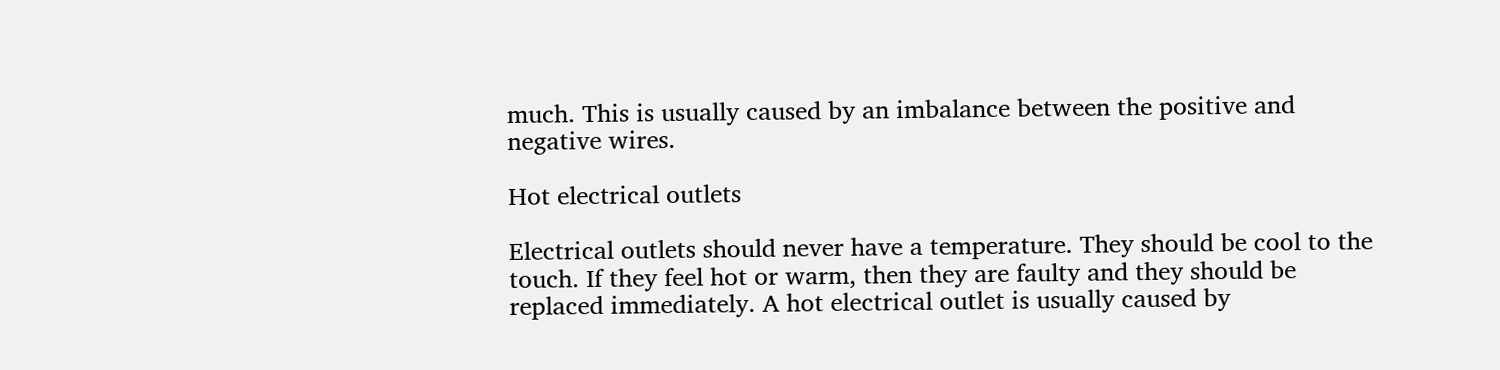much. This is usually caused by an imbalance between the positive and negative wires.

Hot electrical outlets

Electrical outlets should never have a temperature. They should be cool to the touch. If they feel hot or warm, then they are faulty and they should be replaced immediately. A hot electrical outlet is usually caused by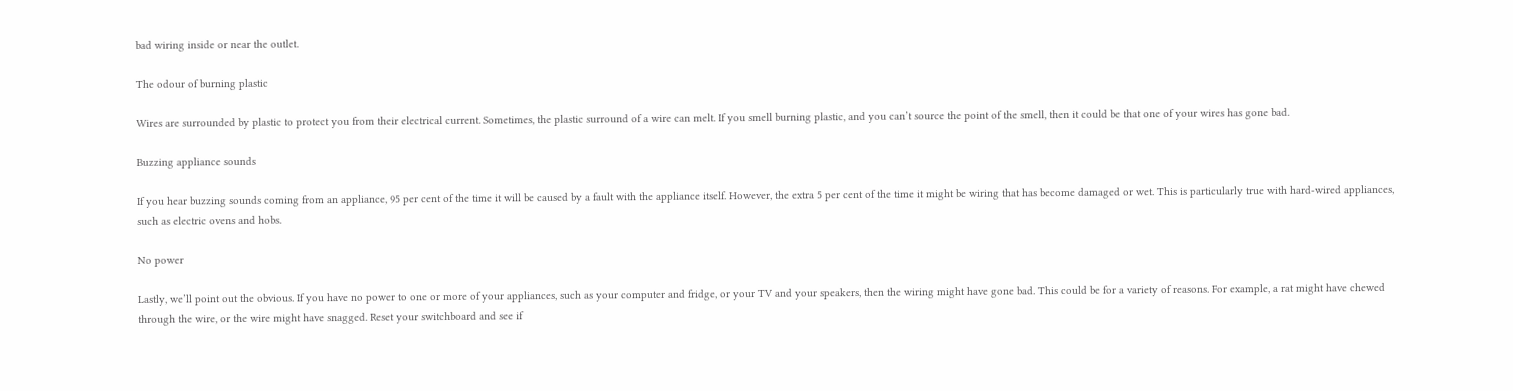bad wiring inside or near the outlet.

The odour of burning plastic

Wires are surrounded by plastic to protect you from their electrical current. Sometimes, the plastic surround of a wire can melt. If you smell burning plastic, and you can’t source the point of the smell, then it could be that one of your wires has gone bad.

Buzzing appliance sounds

If you hear buzzing sounds coming from an appliance, 95 per cent of the time it will be caused by a fault with the appliance itself. However, the extra 5 per cent of the time it might be wiring that has become damaged or wet. This is particularly true with hard-wired appliances, such as electric ovens and hobs.

No power

Lastly, we’ll point out the obvious. If you have no power to one or more of your appliances, such as your computer and fridge, or your TV and your speakers, then the wiring might have gone bad. This could be for a variety of reasons. For example, a rat might have chewed through the wire, or the wire might have snagged. Reset your switchboard and see if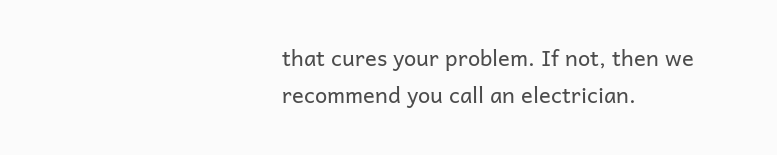that cures your problem. If not, then we recommend you call an electrician.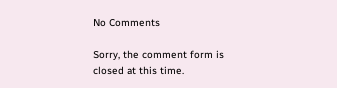No Comments

Sorry, the comment form is closed at this time.